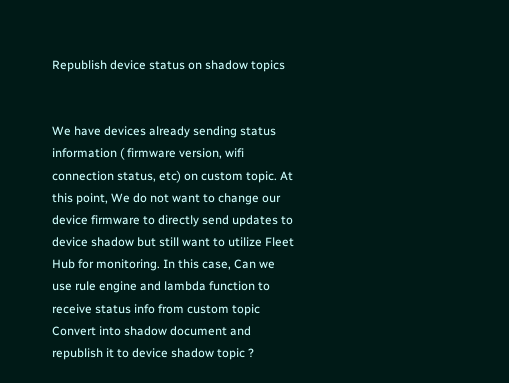Republish device status on shadow topics


We have devices already sending status information ( firmware version, wifi connection status, etc) on custom topic. At this point, We do not want to change our device firmware to directly send updates to device shadow but still want to utilize Fleet Hub for monitoring. In this case, Can we use rule engine and lambda function to receive status info from custom topic Convert into shadow document and republish it to device shadow topic ?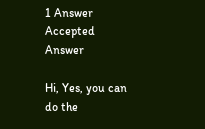1 Answer
Accepted Answer

Hi, Yes, you can do the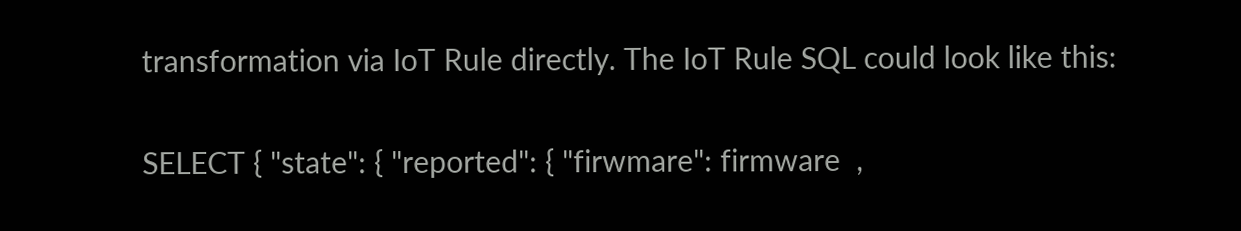transformation via IoT Rule directly. The IoT Rule SQL could look like this:

SELECT { "state": { "reported": { "firwmare": firmware  ,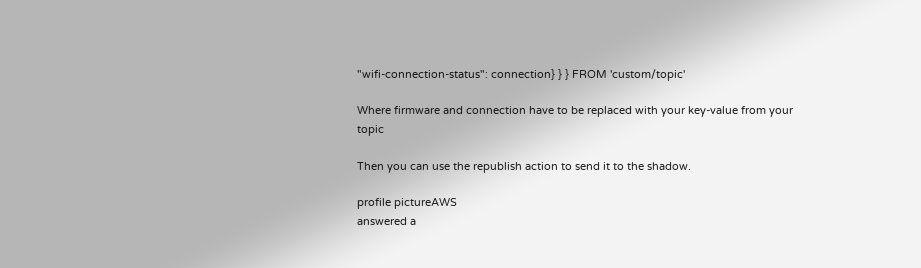"wifi-connection-status": connection} } } FROM 'custom/topic'

Where firmware and connection have to be replaced with your key-value from your topic

Then you can use the republish action to send it to the shadow.

profile pictureAWS
answered a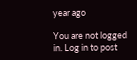year ago

You are not logged in. Log in to post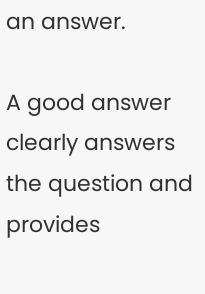an answer.

A good answer clearly answers the question and provides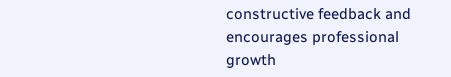constructive feedback and encourages professional growth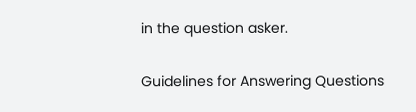in the question asker.

Guidelines for Answering Questions